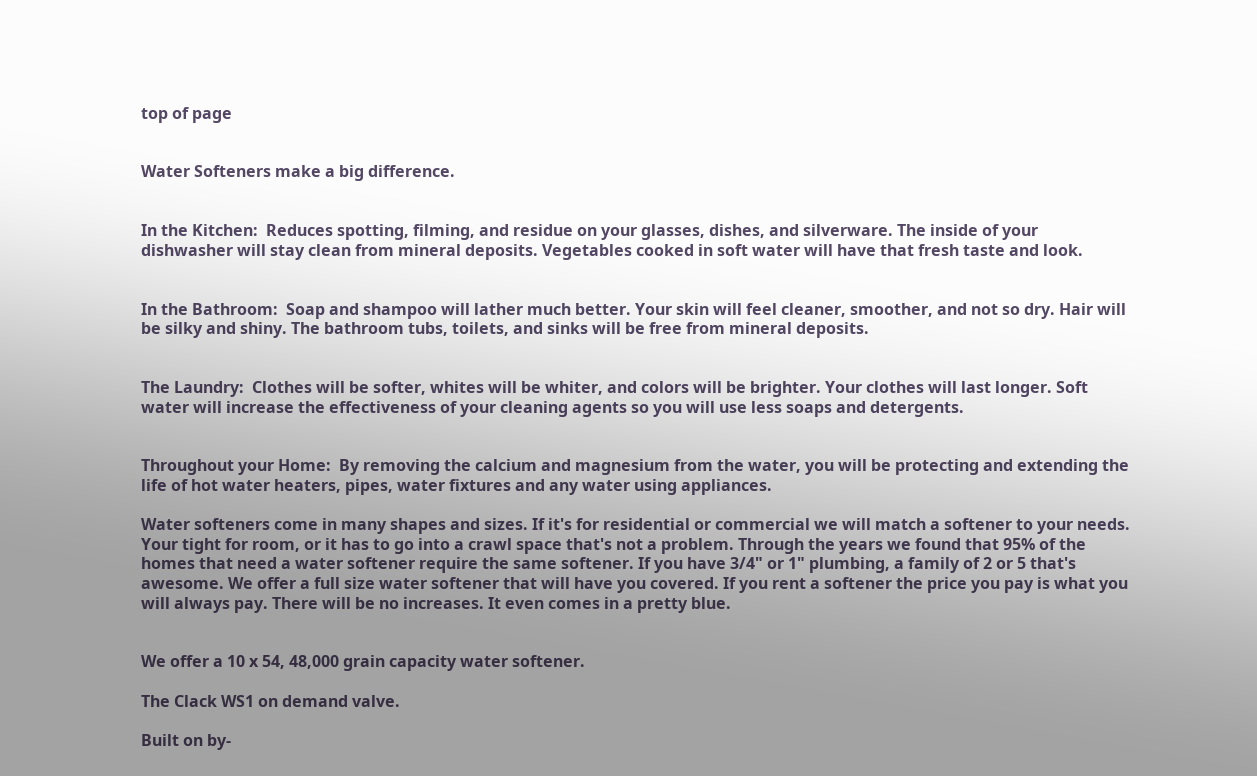top of page


Water Softeners make a big difference.


In the Kitchen:  Reduces spotting, filming, and residue on your glasses, dishes, and silverware. The inside of your dishwasher will stay clean from mineral deposits. Vegetables cooked in soft water will have that fresh taste and look.


In the Bathroom:  Soap and shampoo will lather much better. Your skin will feel cleaner, smoother, and not so dry. Hair will be silky and shiny. The bathroom tubs, toilets, and sinks will be free from mineral deposits.


The Laundry:  Clothes will be softer, whites will be whiter, and colors will be brighter. Your clothes will last longer. Soft water will increase the effectiveness of your cleaning agents so you will use less soaps and detergents.


Throughout your Home:  By removing the calcium and magnesium from the water, you will be protecting and extending the life of hot water heaters, pipes, water fixtures and any water using appliances.

Water softeners come in many shapes and sizes. If it's for residential or commercial we will match a softener to your needs. Your tight for room, or it has to go into a crawl space that's not a problem. Through the years we found that 95% of the homes that need a water softener require the same softener. If you have 3/4" or 1" plumbing, a family of 2 or 5 that's awesome. We offer a full size water softener that will have you covered. If you rent a softener the price you pay is what you will always pay. There will be no increases. It even comes in a pretty blue.


We offer a 10 x 54, 48,000 grain capacity water softener.

The Clack WS1 on demand valve.

Built on by-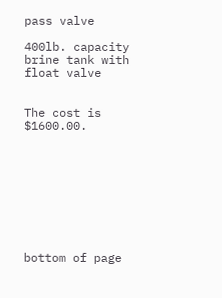pass valve

400lb. capacity brine tank with float valve


The cost is $1600.00.









bottom of page